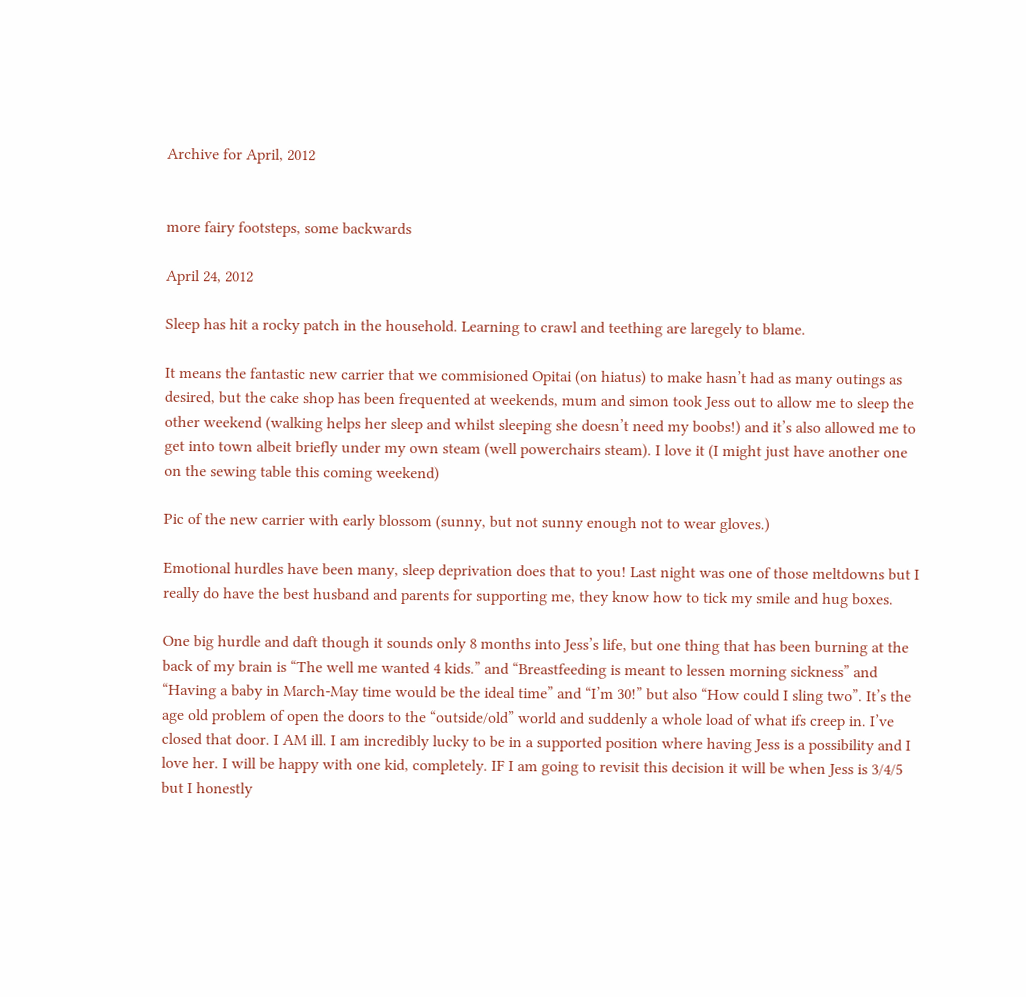Archive for April, 2012


more fairy footsteps, some backwards

April 24, 2012

Sleep has hit a rocky patch in the household. Learning to crawl and teething are laregely to blame.

It means the fantastic new carrier that we commisioned Opitai (on hiatus) to make hasn’t had as many outings as desired, but the cake shop has been frequented at weekends, mum and simon took Jess out to allow me to sleep the other weekend (walking helps her sleep and whilst sleeping she doesn’t need my boobs!) and it’s also allowed me to get into town albeit briefly under my own steam (well powerchairs steam). I love it (I might just have another one on the sewing table this coming weekend)

Pic of the new carrier with early blossom (sunny, but not sunny enough not to wear gloves.)

Emotional hurdles have been many, sleep deprivation does that to you! Last night was one of those meltdowns but I really do have the best husband and parents for supporting me, they know how to tick my smile and hug boxes.

One big hurdle and daft though it sounds only 8 months into Jess’s life, but one thing that has been burning at the back of my brain is “The well me wanted 4 kids.” and “Breastfeeding is meant to lessen morning sickness” and “Having a baby in March-May time would be the ideal time” and “I’m 30!” but also “How could I sling two”. It’s the age old problem of open the doors to the “outside/old” world and suddenly a whole load of what ifs creep in. I’ve closed that door. I AM ill. I am incredibly lucky to be in a supported position where having Jess is a possibility and I love her. I will be happy with one kid, completely. IF I am going to revisit this decision it will be when Jess is 3/4/5 but I honestly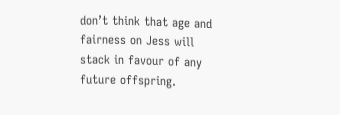don’t think that age and fairness on Jess will stack in favour of any future offspring.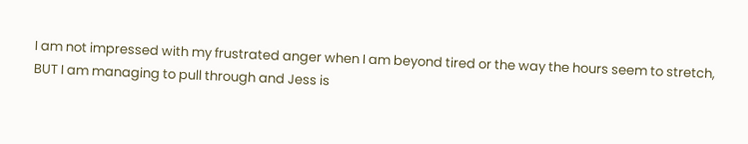I am not impressed with my frustrated anger when I am beyond tired or the way the hours seem to stretch, BUT I am managing to pull through and Jess is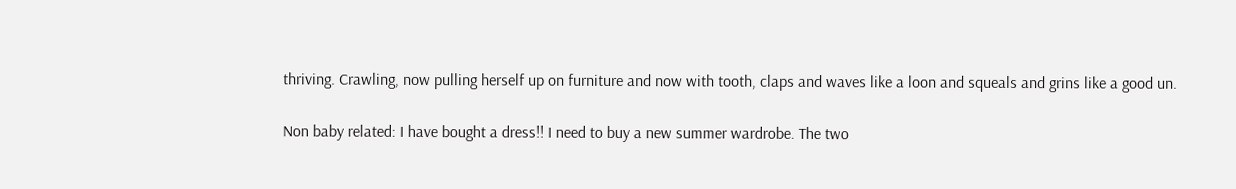thriving. Crawling, now pulling herself up on furniture and now with tooth, claps and waves like a loon and squeals and grins like a good un.

Non baby related: I have bought a dress!! I need to buy a new summer wardrobe. The two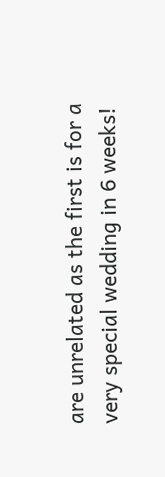are unrelated as the first is for a very special wedding in 6 weeks!